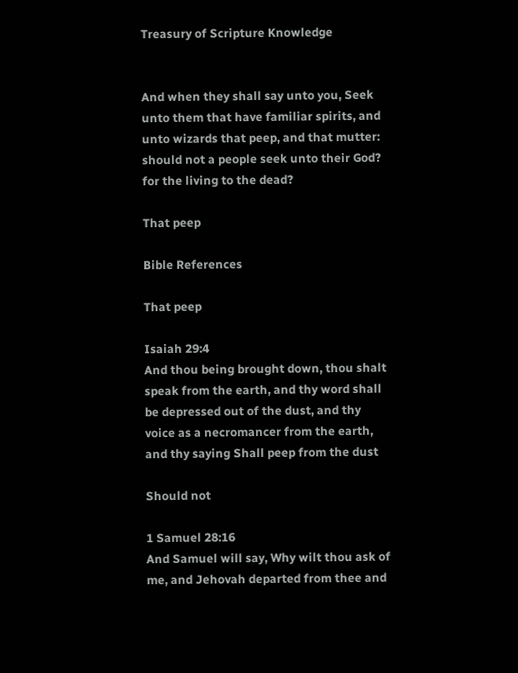Treasury of Scripture Knowledge


And when they shall say unto you, Seek unto them that have familiar spirits, and unto wizards that peep, and that mutter: should not a people seek unto their God? for the living to the dead?

That peep

Bible References

That peep

Isaiah 29:4
And thou being brought down, thou shalt speak from the earth, and thy word shall be depressed out of the dust, and thy voice as a necromancer from the earth, and thy saying Shall peep from the dust

Should not

1 Samuel 28:16
And Samuel will say, Why wilt thou ask of me, and Jehovah departed from thee and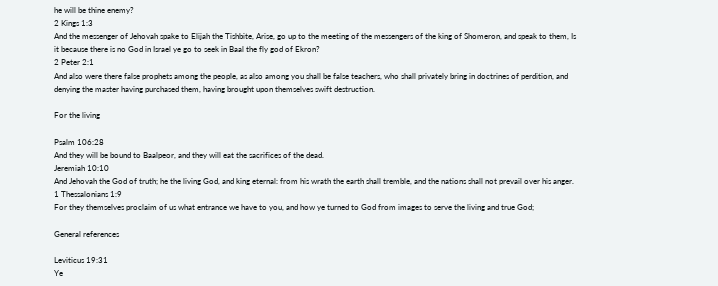he will be thine enemy?
2 Kings 1:3
And the messenger of Jehovah spake to Elijah the Tishbite, Arise, go up to the meeting of the messengers of the king of Shomeron, and speak to them, Is it because there is no God in Israel ye go to seek in Baal the fly god of Ekron?
2 Peter 2:1
And also were there false prophets among the people, as also among you shall be false teachers, who shall privately bring in doctrines of perdition, and denying the master having purchased them, having brought upon themselves swift destruction.

For the living

Psalm 106:28
And they will be bound to Baalpeor, and they will eat the sacrifices of the dead.
Jeremiah 10:10
And Jehovah the God of truth; he the living God, and king eternal: from his wrath the earth shall tremble, and the nations shall not prevail over his anger.
1 Thessalonians 1:9
For they themselves proclaim of us what entrance we have to you, and how ye turned to God from images to serve the living and true God;

General references

Leviticus 19:31
Ye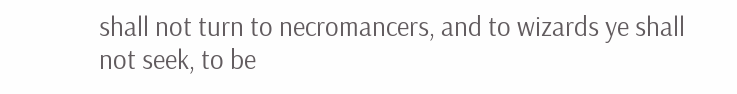shall not turn to necromancers, and to wizards ye shall not seek, to be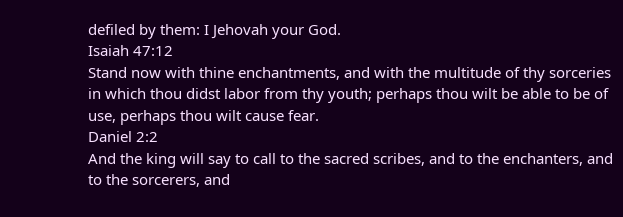defiled by them: I Jehovah your God.
Isaiah 47:12
Stand now with thine enchantments, and with the multitude of thy sorceries in which thou didst labor from thy youth; perhaps thou wilt be able to be of use, perhaps thou wilt cause fear.
Daniel 2:2
And the king will say to call to the sacred scribes, and to the enchanters, and to the sorcerers, and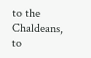to the Chaldeans, to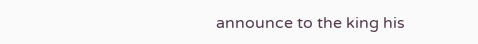announce to the king his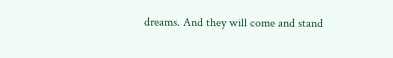dreams. And they will come and stand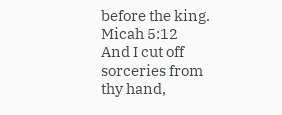before the king.
Micah 5:12
And I cut off sorceries from thy hand,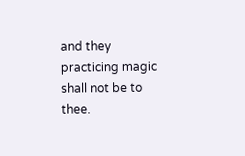and they practicing magic shall not be to thee.